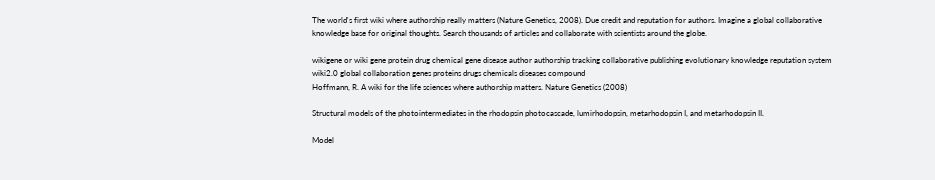The world's first wiki where authorship really matters (Nature Genetics, 2008). Due credit and reputation for authors. Imagine a global collaborative knowledge base for original thoughts. Search thousands of articles and collaborate with scientists around the globe.

wikigene or wiki gene protein drug chemical gene disease author authorship tracking collaborative publishing evolutionary knowledge reputation system wiki2.0 global collaboration genes proteins drugs chemicals diseases compound
Hoffmann, R. A wiki for the life sciences where authorship matters. Nature Genetics (2008)

Structural models of the photointermediates in the rhodopsin photocascade, lumirhodopsin, metarhodopsin I, and metarhodopsin II.

Model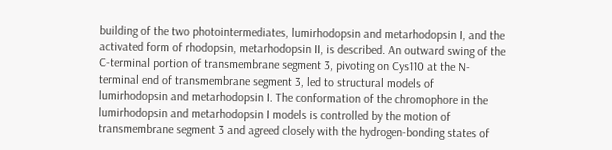building of the two photointermediates, lumirhodopsin and metarhodopsin I, and the activated form of rhodopsin, metarhodopsin II, is described. An outward swing of the C-terminal portion of transmembrane segment 3, pivoting on Cys110 at the N-terminal end of transmembrane segment 3, led to structural models of lumirhodopsin and metarhodopsin I. The conformation of the chromophore in the lumirhodopsin and metarhodopsin I models is controlled by the motion of transmembrane segment 3 and agreed closely with the hydrogen-bonding states of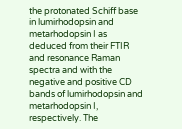the protonated Schiff base in lumirhodopsin and metarhodopsin I as deduced from their FTIR and resonance Raman spectra and with the negative and positive CD bands of lumirhodopsin and metarhodopsin I, respectively. The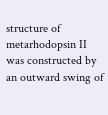structure of metarhodopsin II was constructed by an outward swing of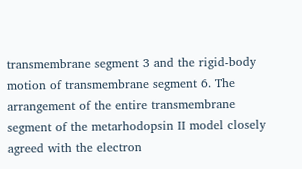transmembrane segment 3 and the rigid-body motion of transmembrane segment 6. The arrangement of the entire transmembrane segment of the metarhodopsin II model closely agreed with the electron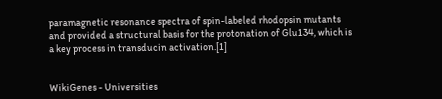paramagnetic resonance spectra of spin-labeled rhodopsin mutants and provided a structural basis for the protonation of Glu134, which is a key process in transducin activation.[1]


WikiGenes - Universities